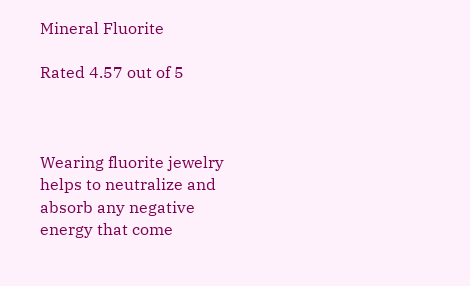Mineral Fluorite

Rated 4.57 out of 5



Wearing fluorite jewelry helps to neutralize and absorb any negative energy that come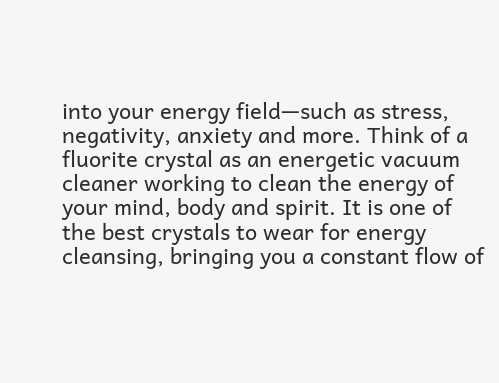into your energy field—such as stress, negativity, anxiety and more. Think of a fluorite crystal as an energetic vacuum cleaner working to clean the energy of your mind, body and spirit. It is one of the best crystals to wear for energy cleansing, bringing you a constant flow of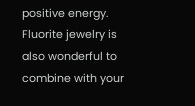positive energy. Fluorite jewelry is also wonderful to combine with your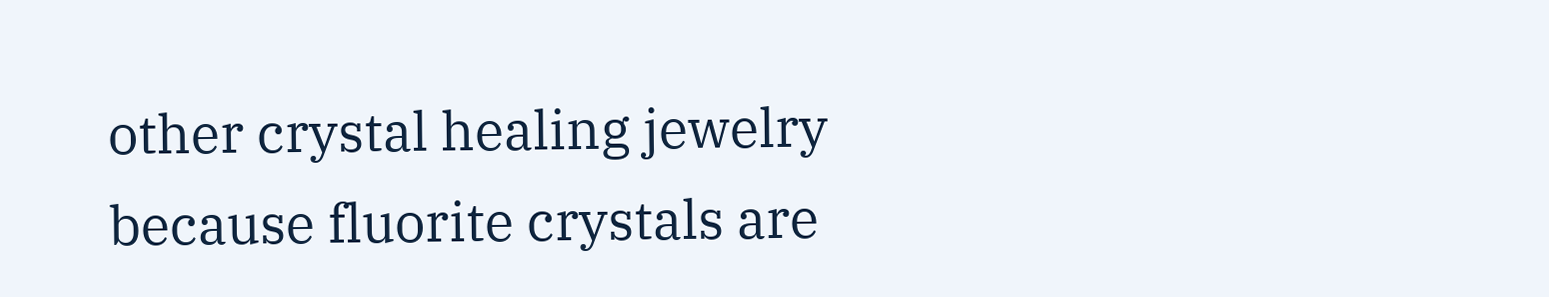other crystal healing jewelry because fluorite crystals are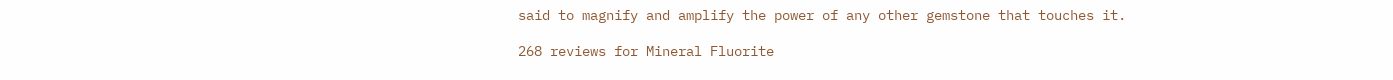said to magnify and amplify the power of any other gemstone that touches it.

268 reviews for Mineral Fluorite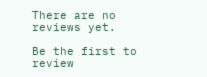There are no reviews yet.

Be the first to review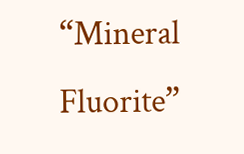“Mineral Fluorite”